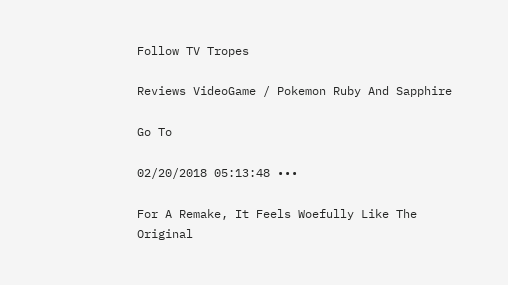Follow TV Tropes

Reviews VideoGame / Pokemon Ruby And Sapphire

Go To

02/20/2018 05:13:48 •••

For A Remake, It Feels Woefully Like The Original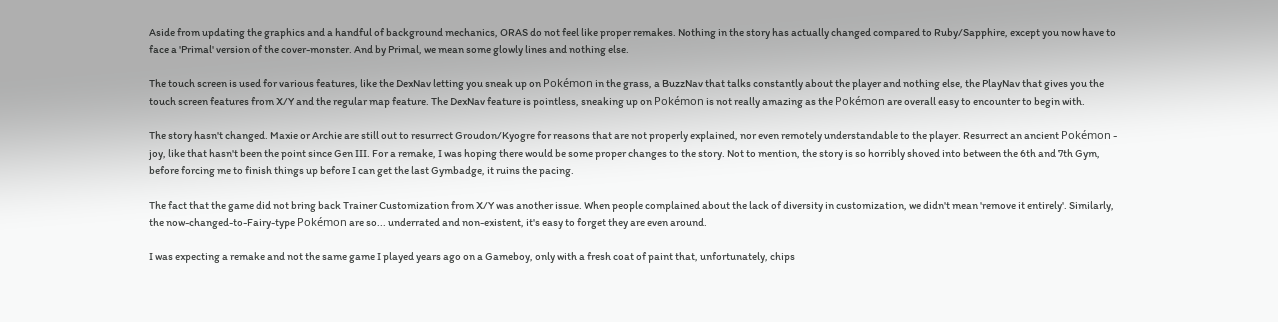Aside from updating the graphics and a handful of background mechanics, ORAS do not feel like proper remakes. Nothing in the story has actually changed compared to Ruby/Sapphire, except you now have to face a 'Primal' version of the cover-monster. And by Primal, we mean some glowly lines and nothing else.

The touch screen is used for various features, like the DexNav letting you sneak up on Pokémon in the grass, a BuzzNav that talks constantly about the player and nothing else, the PlayNav that gives you the touch screen features from X/Y and the regular map feature. The DexNav feature is pointless, sneaking up on Pokémon is not really amazing as the Pokémon are overall easy to encounter to begin with.

The story hasn't changed. Maxie or Archie are still out to resurrect Groudon/Kyogre for reasons that are not properly explained, nor even remotely understandable to the player. Resurrect an ancient Pokémon - joy, like that hasn't been the point since Gen III. For a remake, I was hoping there would be some proper changes to the story. Not to mention, the story is so horribly shoved into between the 6th and 7th Gym, before forcing me to finish things up before I can get the last Gymbadge, it ruins the pacing.

The fact that the game did not bring back Trainer Customization from X/Y was another issue. When people complained about the lack of diversity in customization, we didn't mean 'remove it entirely'. Similarly, the now-changed-to-Fairy-type Pokémon are so... underrated and non-existent, it's easy to forget they are even around.

I was expecting a remake and not the same game I played years ago on a Gameboy, only with a fresh coat of paint that, unfortunately, chips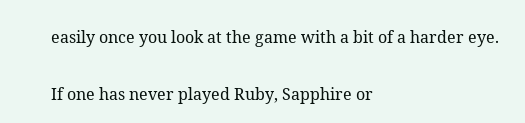easily once you look at the game with a bit of a harder eye.

If one has never played Ruby, Sapphire or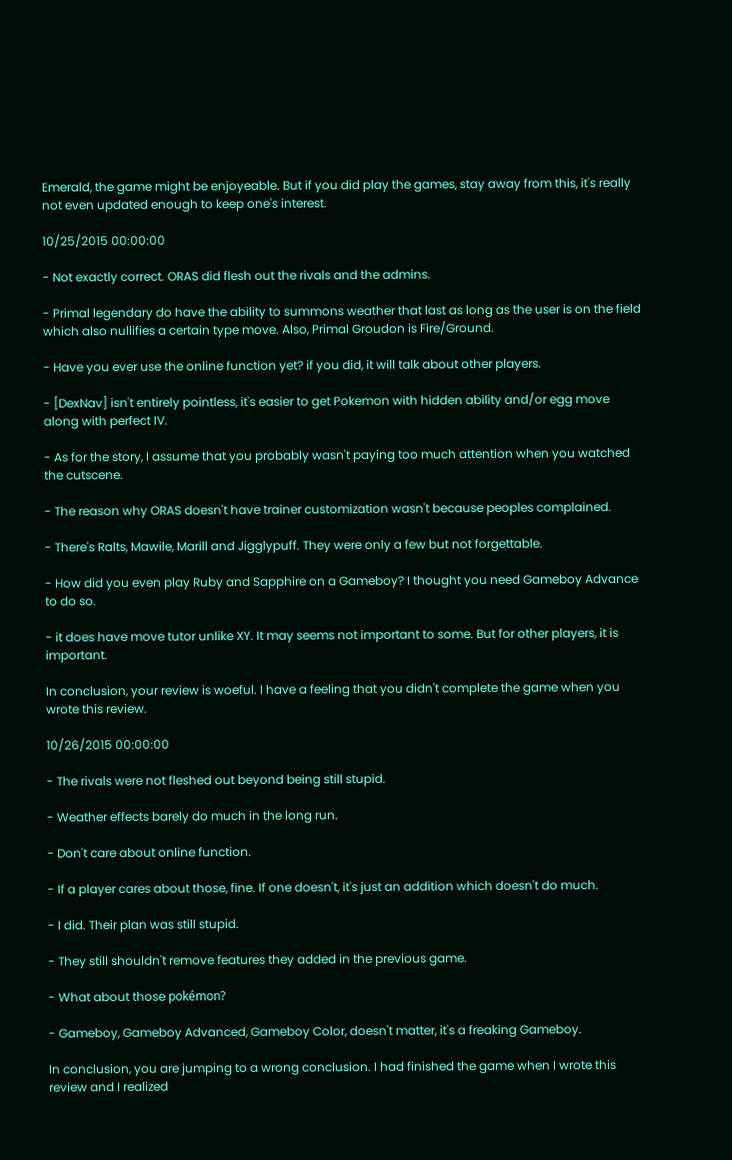Emerald, the game might be enjoyeable. But if you did play the games, stay away from this, it's really not even updated enough to keep one's interest.

10/25/2015 00:00:00

- Not exactly correct. ORAS did flesh out the rivals and the admins.

- Primal legendary do have the ability to summons weather that last as long as the user is on the field which also nullifies a certain type move. Also, Primal Groudon is Fire/Ground.

- Have you ever use the online function yet? if you did, it will talk about other players.

- [DexNav] isn't entirely pointless, it's easier to get Pokemon with hidden ability and/or egg move along with perfect IV.

- As for the story, I assume that you probably wasn't paying too much attention when you watched the cutscene.

- The reason why ORAS doesn't have trainer customization wasn't because peoples complained.

- There's Ralts, Mawile, Marill and Jigglypuff. They were only a few but not forgettable.

- How did you even play Ruby and Sapphire on a Gameboy? I thought you need Gameboy Advance to do so.

- it does have move tutor unlike XY. It may seems not important to some. But for other players, it is important.

In conclusion, your review is woeful. I have a feeling that you didn't complete the game when you wrote this review.

10/26/2015 00:00:00

- The rivals were not fleshed out beyond being still stupid.

- Weather effects barely do much in the long run.

- Don't care about online function.

- If a player cares about those, fine. If one doesn't, it's just an addition which doesn't do much.

- I did. Their plan was still stupid.

- They still shouldn't remove features they added in the previous game.

- What about those pokémon?

- Gameboy, Gameboy Advanced, Gameboy Color, doesn't matter, it's a freaking Gameboy.

In conclusion, you are jumping to a wrong conclusion. I had finished the game when I wrote this review and I realized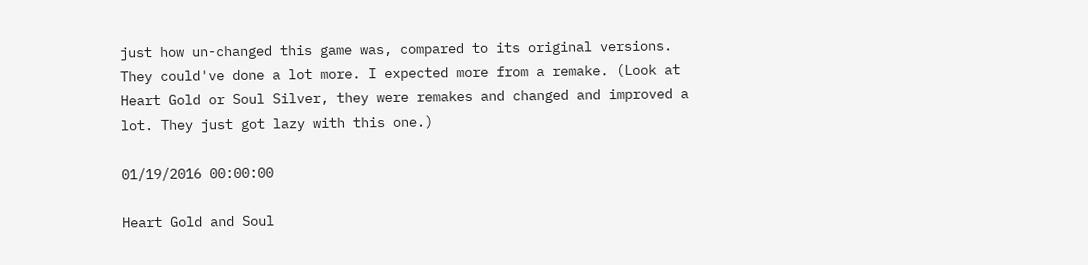just how un-changed this game was, compared to its original versions. They could've done a lot more. I expected more from a remake. (Look at Heart Gold or Soul Silver, they were remakes and changed and improved a lot. They just got lazy with this one.)

01/19/2016 00:00:00

Heart Gold and Soul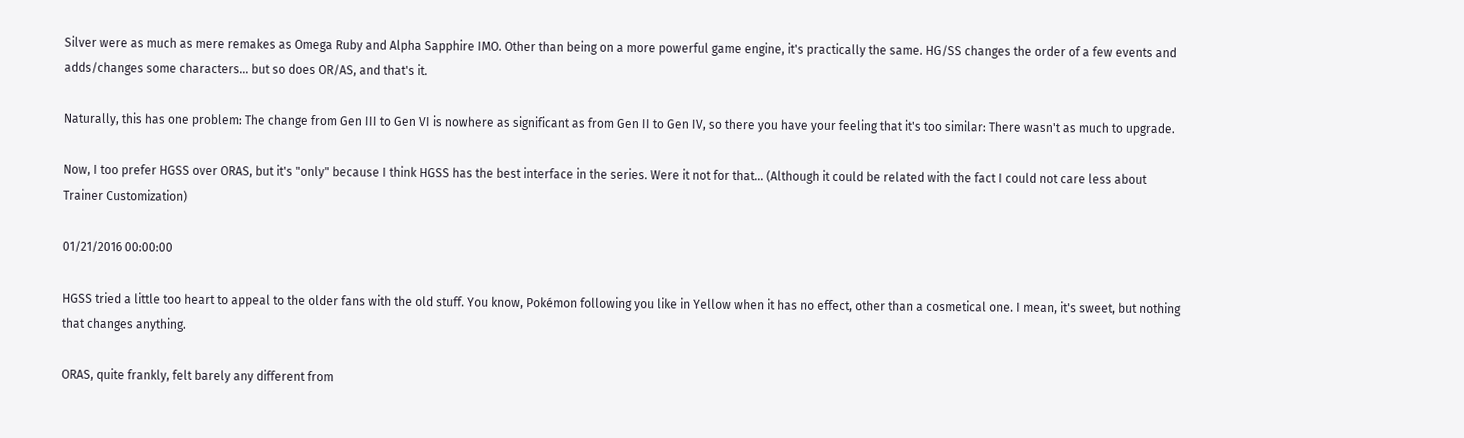Silver were as much as mere remakes as Omega Ruby and Alpha Sapphire IMO. Other than being on a more powerful game engine, it's practically the same. HG/SS changes the order of a few events and adds/changes some characters... but so does OR/AS, and that's it.

Naturally, this has one problem: The change from Gen III to Gen VI is nowhere as significant as from Gen II to Gen IV, so there you have your feeling that it's too similar: There wasn't as much to upgrade.

Now, I too prefer HGSS over ORAS, but it's "only" because I think HGSS has the best interface in the series. Were it not for that... (Although it could be related with the fact I could not care less about Trainer Customization)

01/21/2016 00:00:00

HGSS tried a little too heart to appeal to the older fans with the old stuff. You know, Pokémon following you like in Yellow when it has no effect, other than a cosmetical one. I mean, it's sweet, but nothing that changes anything.

ORAS, quite frankly, felt barely any different from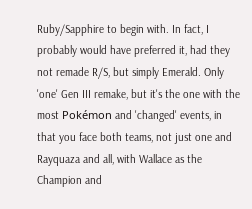Ruby/Sapphire to begin with. In fact, I probably would have preferred it, had they not remade R/S, but simply Emerald. Only 'one' Gen III remake, but it's the one with the most Pokémon and 'changed' events, in that you face both teams, not just one and Rayquaza and all, with Wallace as the Champion and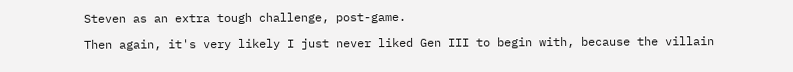Steven as an extra tough challenge, post-game.

Then again, it's very likely I just never liked Gen III to begin with, because the villain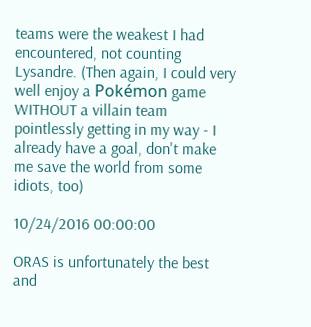teams were the weakest I had encountered, not counting Lysandre. (Then again, I could very well enjoy a Pokémon game WITHOUT a villain team pointlessly getting in my way - I already have a goal, don't make me save the world from some idiots, too)

10/24/2016 00:00:00

ORAS is unfortunately the best and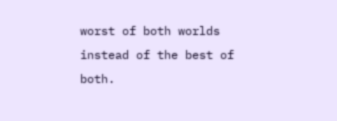worst of both worlds instead of the best of both.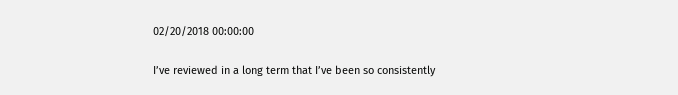02/20/2018 00:00:00

I’ve reviewed in a long term that I’ve been so consistently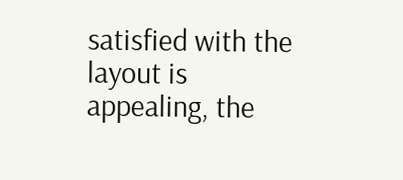satisfied with the layout is appealing, the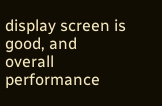display screen is good, and overall performance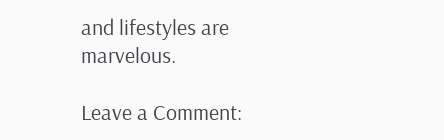and lifestyles are marvelous.

Leave a Comment: